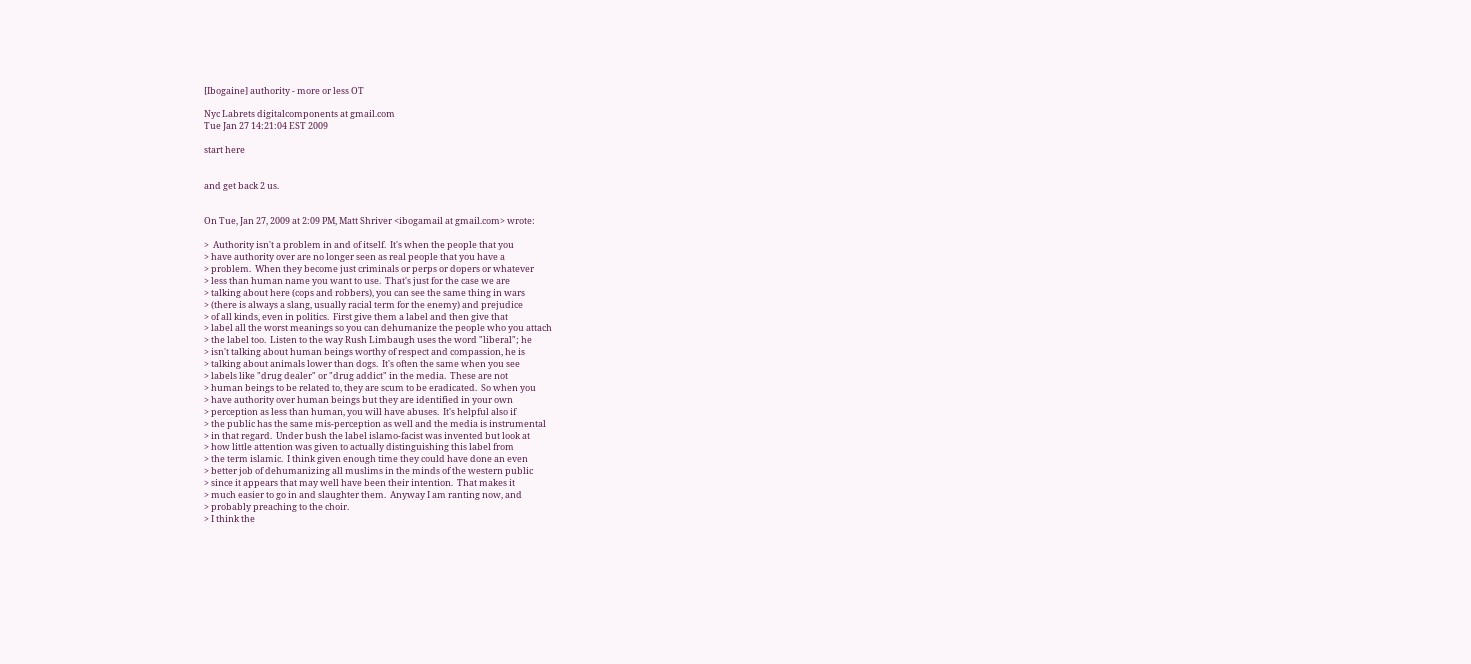[Ibogaine] authority - more or less OT

Nyc Labrets digitalcomponents at gmail.com
Tue Jan 27 14:21:04 EST 2009

start here


and get back 2 us.


On Tue, Jan 27, 2009 at 2:09 PM, Matt Shriver <ibogamail at gmail.com> wrote:

>  Authority isn't a problem in and of itself.  It's when the people that you
> have authority over are no longer seen as real people that you have a
> problem.  When they become just criminals or perps or dopers or whatever
> less than human name you want to use.  That's just for the case we are
> talking about here (cops and robbers), you can see the same thing in wars
> (there is always a slang, usually racial term for the enemy) and prejudice
> of all kinds, even in politics.  First give them a label and then give that
> label all the worst meanings so you can dehumanize the people who you attach
> the label too.  Listen to the way Rush Limbaugh uses the word "liberal"; he
> isn't talking about human beings worthy of respect and compassion, he is
> talking about animals lower than dogs.  It's often the same when you see
> labels like "drug dealer" or "drug addict" in the media.  These are not
> human beings to be related to, they are scum to be eradicated.  So when you
> have authority over human beings but they are identified in your own
> perception as less than human, you will have abuses.  It's helpful also if
> the public has the same mis-perception as well and the media is instrumental
> in that regard.  Under bush the label islamo-facist was invented but look at
> how little attention was given to actually distinguishing this label from
> the term islamic.  I think given enough time they could have done an even
> better job of dehumanizing all muslims in the minds of the western public
> since it appears that may well have been their intention.  That makes it
> much easier to go in and slaughter them.  Anyway I am ranting now, and
> probably preaching to the choir.
> I think the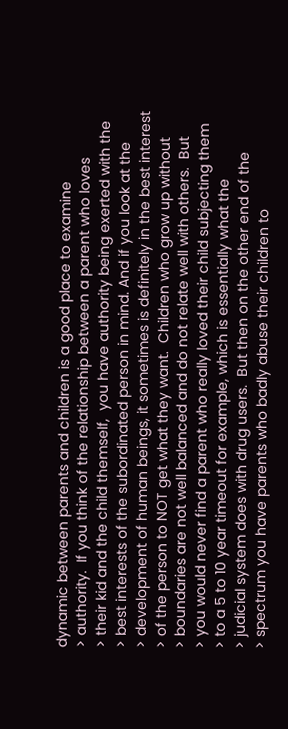dynamic between parents and children is a good place to examine
> authority.  If you think of the relationship between a parent who loves
> their kid and the child themself,  you have authority being exerted with the
> best interests of the subordinated person in mind. And if you look at the
> development of human beings, it sometimes is definitely in the best interest
> of the person to NOT get what they want.  Children who grow up without
> boundaries are not well balanced and do not relate well with others.  But
> you would never find a parent who really loved their child subjecting them
> to a 5 to 10 year timeout for example, which is essentially what the
> judicial system does with drug users.  But then on the other end of the
> spectrum you have parents who badly abuse their children to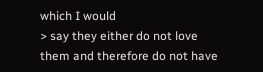which I would
> say they either do not love them and therefore do not have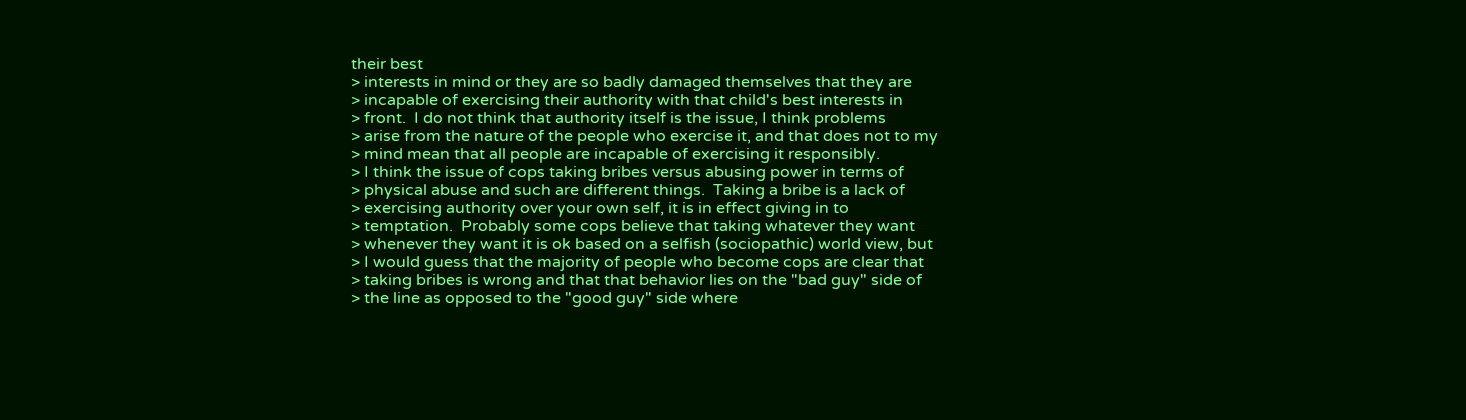their best
> interests in mind or they are so badly damaged themselves that they are
> incapable of exercising their authority with that child's best interests in
> front.  I do not think that authority itself is the issue, I think problems
> arise from the nature of the people who exercise it, and that does not to my
> mind mean that all people are incapable of exercising it responsibly.
> I think the issue of cops taking bribes versus abusing power in terms of
> physical abuse and such are different things.  Taking a bribe is a lack of
> exercising authority over your own self, it is in effect giving in to
> temptation.  Probably some cops believe that taking whatever they want
> whenever they want it is ok based on a selfish (sociopathic) world view, but
> I would guess that the majority of people who become cops are clear that
> taking bribes is wrong and that that behavior lies on the "bad guy" side of
> the line as opposed to the "good guy" side where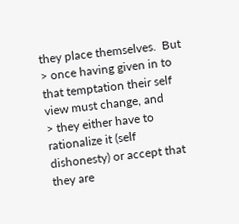they place themselves.  But
> once having given in to that temptation their self view must change, and
> they either have to rationalize it (self dishonesty) or accept that they are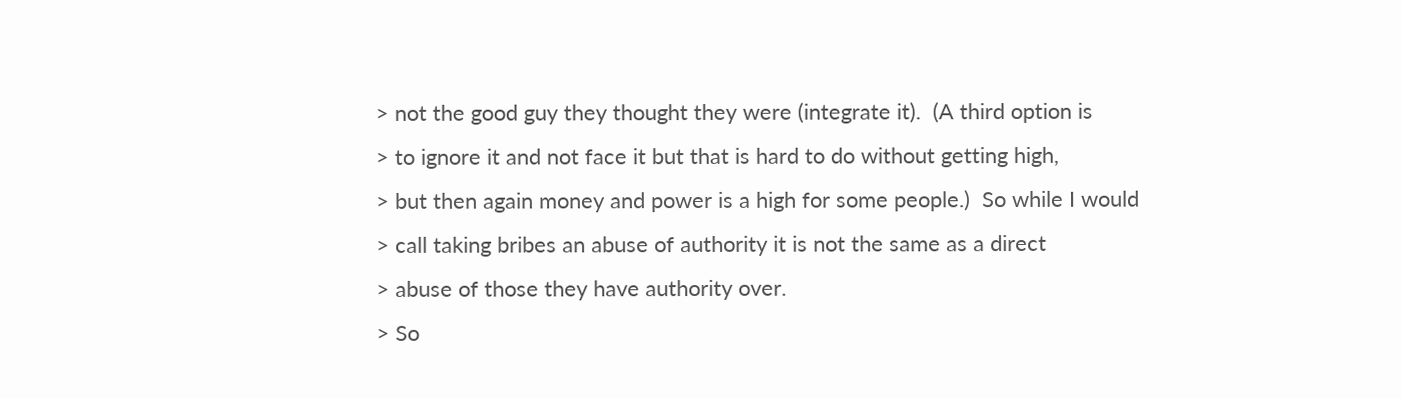> not the good guy they thought they were (integrate it).  (A third option is
> to ignore it and not face it but that is hard to do without getting high,
> but then again money and power is a high for some people.)  So while I would
> call taking bribes an abuse of authority it is not the same as a direct
> abuse of those they have authority over.
> So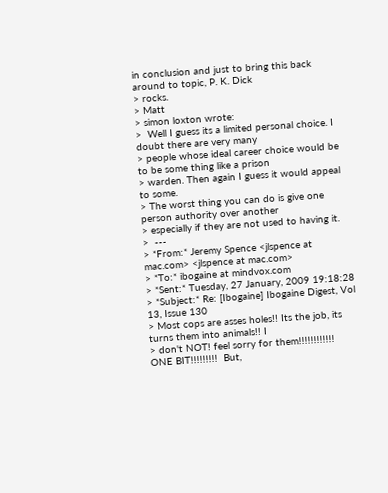in conclusion and just to bring this back around to topic, P. K. Dick
> rocks.
> Matt
> simon loxton wrote:
>  Well I guess its a limited personal choice. I doubt there are very many
> people whose ideal career choice would be to be some thing like a prison
> warden. Then again I guess it would appeal to some.
> The worst thing you can do is give one person authority over another
> especially if they are not used to having it.
>  ---
> *From:* Jeremy Spence <jlspence at mac.com> <jlspence at mac.com>
> *To:* ibogaine at mindvox.com
> *Sent:* Tuesday, 27 January, 2009 19:18:28
> *Subject:* Re: [Ibogaine] Ibogaine Digest, Vol 13, Issue 130
> Most cops are asses holes!! Its the job, its turns them into animals!! I
> don't NOT! feel sorry for them!!!!!!!!!!!!  ONE BIT!!!!!!!!!  But,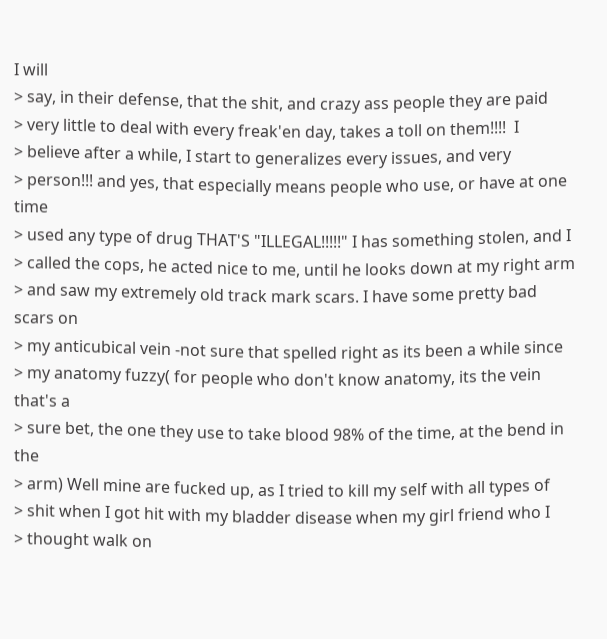I will
> say, in their defense, that the shit, and crazy ass people they are paid
> very little to deal with every freak'en day, takes a toll on them!!!!  I
> believe after a while, I start to generalizes every issues, and very
> person!!! and yes, that especially means people who use, or have at one time
> used any type of drug THAT'S "ILLEGAL!!!!!" I has something stolen, and I
> called the cops, he acted nice to me, until he looks down at my right arm
> and saw my extremely old track mark scars. I have some pretty bad scars on
> my anticubical vein -not sure that spelled right as its been a while since
> my anatomy fuzzy( for people who don't know anatomy, its the vein that's a
> sure bet, the one they use to take blood 98% of the time, at the bend in the
> arm) Well mine are fucked up, as I tried to kill my self with all types of
> shit when I got hit with my bladder disease when my girl friend who I
> thought walk on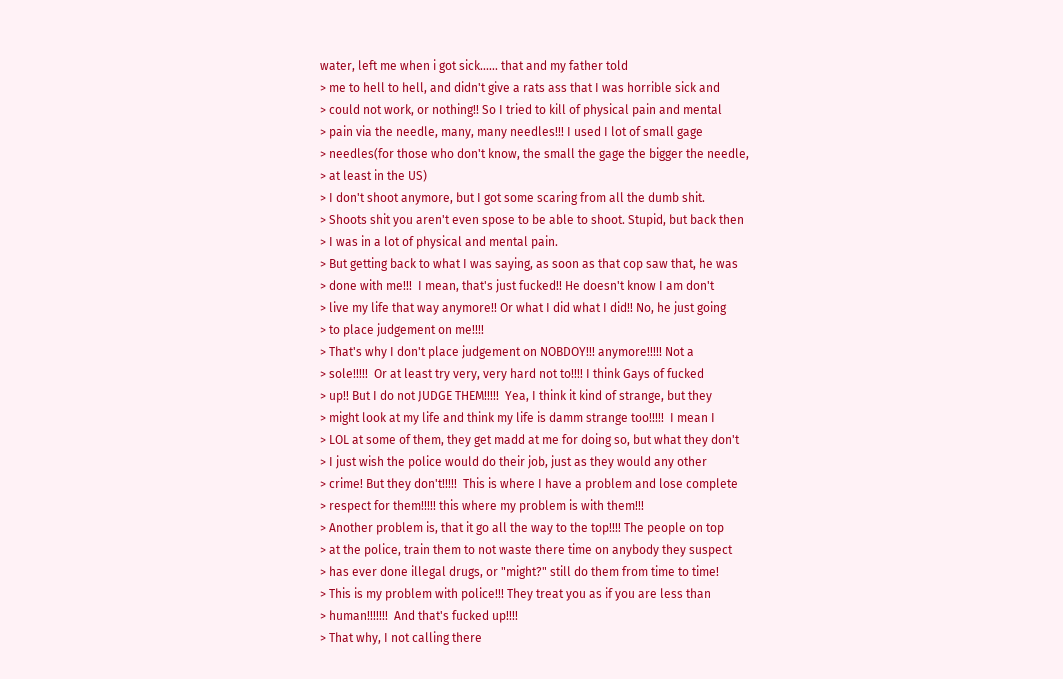water, left me when i got sick...... that and my father told
> me to hell to hell, and didn't give a rats ass that I was horrible sick and
> could not work, or nothing!! So I tried to kill of physical pain and mental
> pain via the needle, many, many needles!!! I used I lot of small gage
> needles(for those who don't know, the small the gage the bigger the needle,
> at least in the US)
> I don't shoot anymore, but I got some scaring from all the dumb shit.
> Shoots shit you aren't even spose to be able to shoot. Stupid, but back then
> I was in a lot of physical and mental pain.
> But getting back to what I was saying, as soon as that cop saw that, he was
> done with me!!!  I mean, that's just fucked!! He doesn't know I am don't
> live my life that way anymore!! Or what I did what I did!! No, he just going
> to place judgement on me!!!!
> That's why I don't place judgement on NOBDOY!!! anymore!!!!! Not a
> sole!!!!!  Or at least try very, very hard not to!!!! I think Gays of fucked
> up!! But I do not JUDGE THEM!!!!!  Yea, I think it kind of strange, but they
> might look at my life and think my life is damm strange too!!!!!  I mean I
> LOL at some of them, they get madd at me for doing so, but what they don't
> I just wish the police would do their job, just as they would any other
> crime! But they don't!!!!!  This is where I have a problem and lose complete
> respect for them!!!!! this where my problem is with them!!!
> Another problem is, that it go all the way to the top!!!! The people on top
> at the police, train them to not waste there time on anybody they suspect
> has ever done illegal drugs, or "might?" still do them from time to time!
> This is my problem with police!!! They treat you as if you are less than
> human!!!!!!!  And that's fucked up!!!!
> That why, I not calling there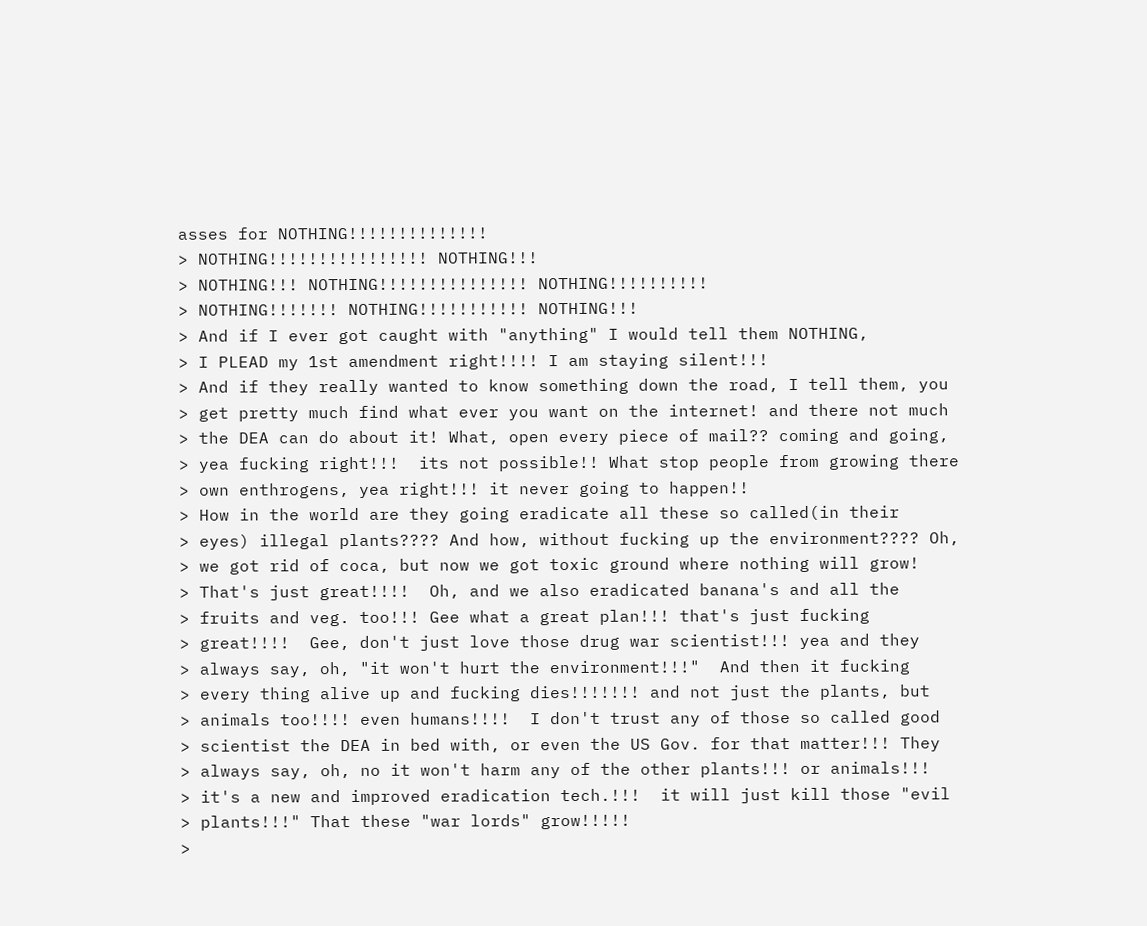asses for NOTHING!!!!!!!!!!!!!!
> NOTHING!!!!!!!!!!!!!!!! NOTHING!!!
> NOTHING!!! NOTHING!!!!!!!!!!!!!!! NOTHING!!!!!!!!!!
> NOTHING!!!!!!! NOTHING!!!!!!!!!!! NOTHING!!!
> And if I ever got caught with "anything" I would tell them NOTHING,
> I PLEAD my 1st amendment right!!!! I am staying silent!!!
> And if they really wanted to know something down the road, I tell them, you
> get pretty much find what ever you want on the internet! and there not much
> the DEA can do about it! What, open every piece of mail?? coming and going,
> yea fucking right!!!  its not possible!! What stop people from growing there
> own enthrogens, yea right!!! it never going to happen!!
> How in the world are they going eradicate all these so called(in their
> eyes) illegal plants???? And how, without fucking up the environment???? Oh,
> we got rid of coca, but now we got toxic ground where nothing will grow!
> That's just great!!!!  Oh, and we also eradicated banana's and all the
> fruits and veg. too!!! Gee what a great plan!!! that's just fucking
> great!!!!  Gee, don't just love those drug war scientist!!! yea and they
> always say, oh, "it won't hurt the environment!!!"  And then it fucking
> every thing alive up and fucking dies!!!!!!! and not just the plants, but
> animals too!!!! even humans!!!!  I don't trust any of those so called good
> scientist the DEA in bed with, or even the US Gov. for that matter!!! They
> always say, oh, no it won't harm any of the other plants!!! or animals!!!
> it's a new and improved eradication tech.!!!  it will just kill those "evil
> plants!!!" That these "war lords" grow!!!!!
>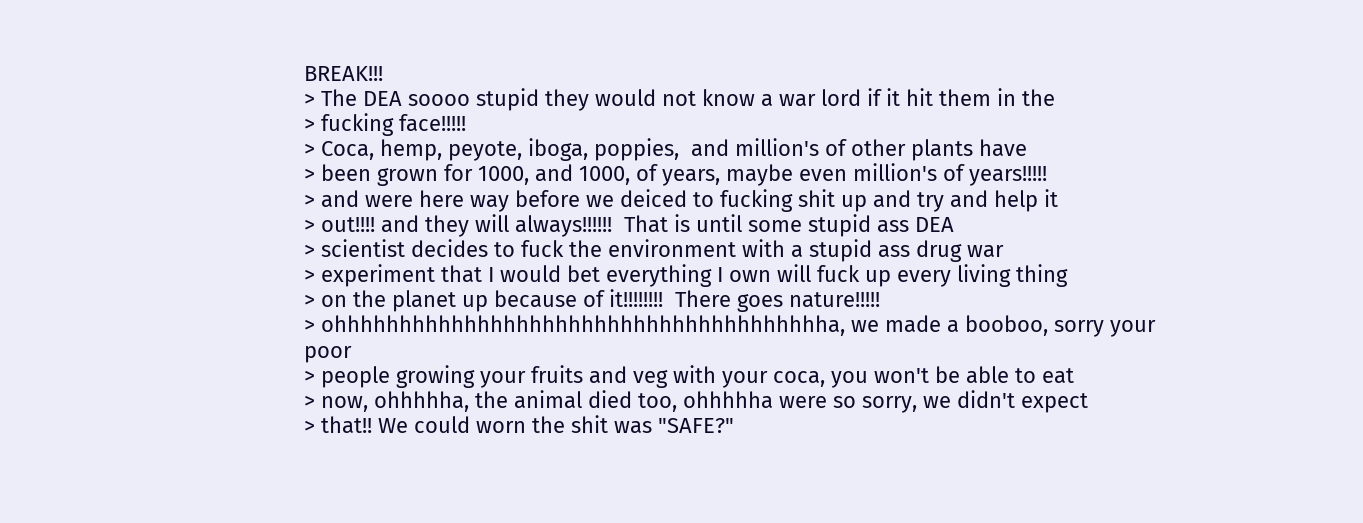BREAK!!!
> The DEA soooo stupid they would not know a war lord if it hit them in the
> fucking face!!!!!
> Coca, hemp, peyote, iboga, poppies,  and million's of other plants have
> been grown for 1000, and 1000, of years, maybe even million's of years!!!!!
> and were here way before we deiced to fucking shit up and try and help it
> out!!!! and they will always!!!!!!  That is until some stupid ass DEA
> scientist decides to fuck the environment with a stupid ass drug war
> experiment that I would bet everything I own will fuck up every living thing
> on the planet up because of it!!!!!!!!  There goes nature!!!!!
> ohhhhhhhhhhhhhhhhhhhhhhhhhhhhhhhhhhhhhha, we made a booboo, sorry your poor
> people growing your fruits and veg with your coca, you won't be able to eat
> now, ohhhhha, the animal died too, ohhhhha were so sorry, we didn't expect
> that!! We could worn the shit was "SAFE?"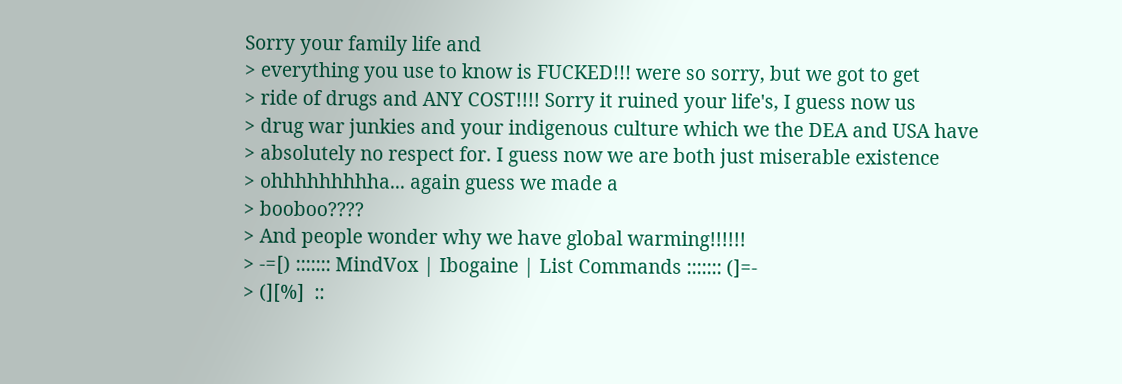Sorry your family life and
> everything you use to know is FUCKED!!! were so sorry, but we got to get
> ride of drugs and ANY COST!!!! Sorry it ruined your life's, I guess now us
> drug war junkies and your indigenous culture which we the DEA and USA have
> absolutely no respect for. I guess now we are both just miserable existence
> ohhhhhhhhha... again guess we made a
> booboo????
> And people wonder why we have global warming!!!!!!
> -=[) ::::::: MindVox | Ibogaine | List Commands ::::::: (]=-
> (][%]  ::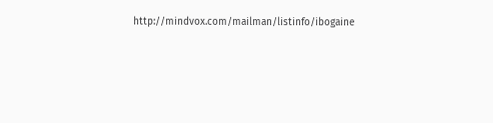http://mindvox.com/mailman/listinfo/ibogaine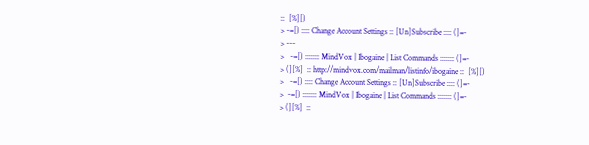::  [%][)
> -=[) :::: Change Account Settings :: [Un]Subscribe :::: (]=-
> ---
>   -=[) ::::::: MindVox | Ibogaine | List Commands ::::::: (]=-
> (][%]  :: http://mindvox.com/mailman/listinfo/ibogaine ::  [%][)
>   -=[) :::: Change Account Settings :: [Un]Subscribe :::: (]=-
>  -=[) ::::::: MindVox | Ibogaine | List Commands ::::::: (]=-
> (][%]  ::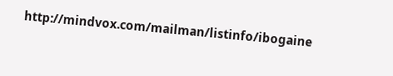http://mindvox.com/mailman/listinfo/ibogaine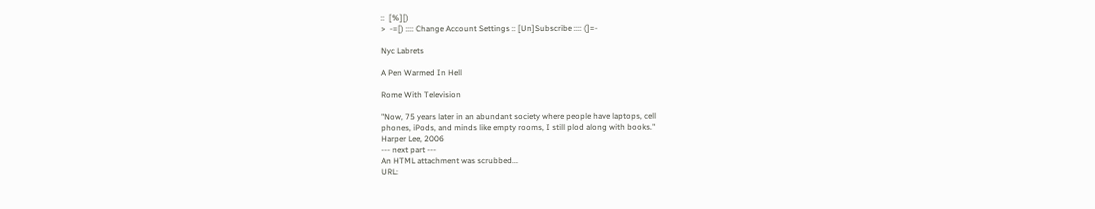::  [%][)
>  -=[) :::: Change Account Settings :: [Un]Subscribe :::: (]=-

Nyc Labrets

A Pen Warmed In Hell

Rome With Television

"Now, 75 years later in an abundant society where people have laptops, cell
phones, iPods, and minds like empty rooms, I still plod along with books."
Harper Lee, 2006
--- next part ---
An HTML attachment was scrubbed...
URL: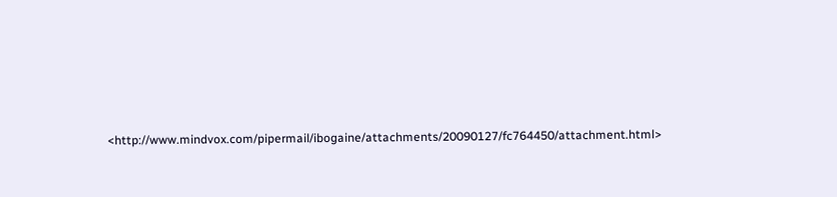<http://www.mindvox.com/pipermail/ibogaine/attachments/20090127/fc764450/attachment.html>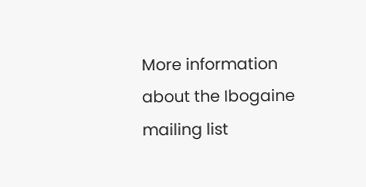More information about the Ibogaine mailing list